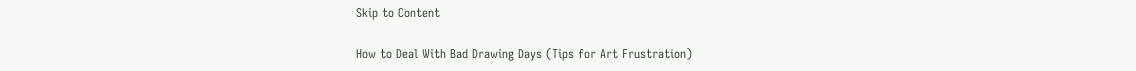Skip to Content

How to Deal With Bad Drawing Days (Tips for Art Frustration)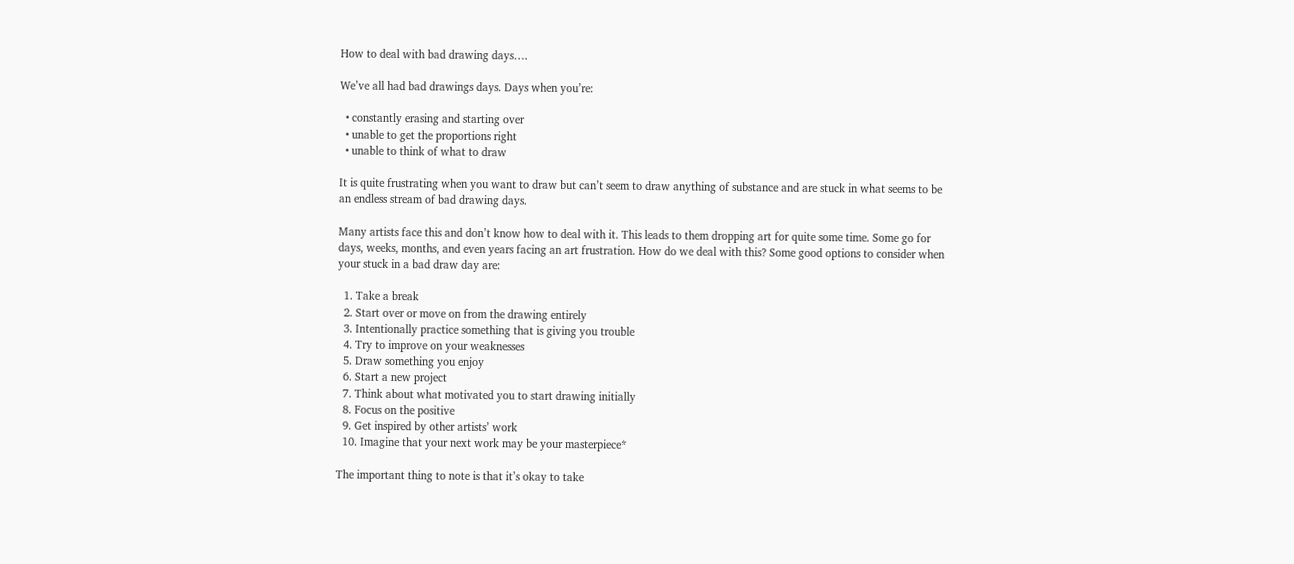How to deal with bad drawing days….

We’ve all had bad drawings days. Days when you’re:

  • constantly erasing and starting over
  • unable to get the proportions right
  • unable to think of what to draw

It is quite frustrating when you want to draw but can’t seem to draw anything of substance and are stuck in what seems to be an endless stream of bad drawing days.

Many artists face this and don’t know how to deal with it. This leads to them dropping art for quite some time. Some go for days, weeks, months, and even years facing an art frustration. How do we deal with this? Some good options to consider when your stuck in a bad draw day are:

  1. Take a break
  2. Start over or move on from the drawing entirely
  3. Intentionally practice something that is giving you trouble
  4. Try to improve on your weaknesses
  5. Draw something you enjoy
  6. Start a new project
  7. Think about what motivated you to start drawing initially
  8. Focus on the positive
  9. Get inspired by other artists’ work
  10. Imagine that your next work may be your masterpiece*

The important thing to note is that it’s okay to take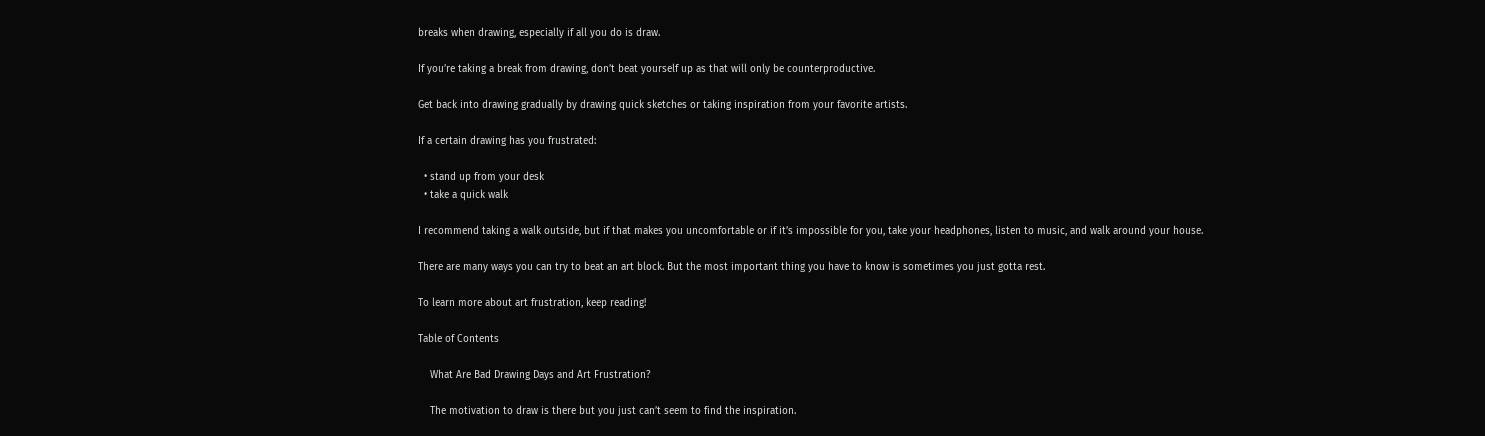breaks when drawing, especially if all you do is draw.

If you’re taking a break from drawing, don’t beat yourself up as that will only be counterproductive.

Get back into drawing gradually by drawing quick sketches or taking inspiration from your favorite artists.

If a certain drawing has you frustrated:

  • stand up from your desk
  • take a quick walk

I recommend taking a walk outside, but if that makes you uncomfortable or if it’s impossible for you, take your headphones, listen to music, and walk around your house.

There are many ways you can try to beat an art block. But the most important thing you have to know is sometimes you just gotta rest.

To learn more about art frustration, keep reading!

Table of Contents

    What Are Bad Drawing Days and Art Frustration?

    The motivation to draw is there but you just can’t seem to find the inspiration.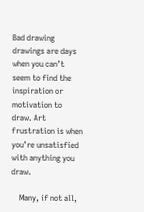Bad drawing drawings are days when you can’t seem to find the inspiration or motivation to draw. Art frustration is when you’re unsatisfied with anything you draw.

    Many, if not all,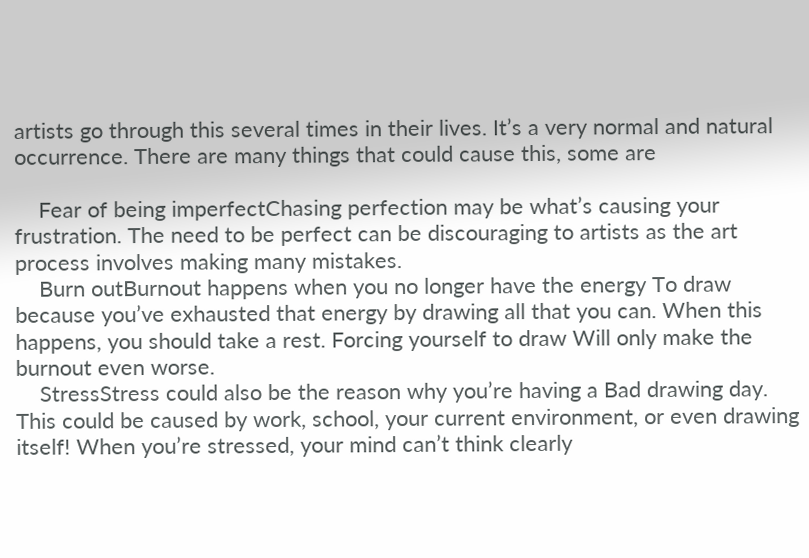artists go through this several times in their lives. It’s a very normal and natural occurrence. There are many things that could cause this, some are

    Fear of being imperfectChasing perfection may be what’s causing your frustration. The need to be perfect can be discouraging to artists as the art process involves making many mistakes.
    Burn outBurnout happens when you no longer have the energy To draw because you’ve exhausted that energy by drawing all that you can. When this happens, you should take a rest. Forcing yourself to draw Will only make the burnout even worse.
    StressStress could also be the reason why you’re having a Bad drawing day. This could be caused by work, school, your current environment, or even drawing itself! When you’re stressed, your mind can’t think clearly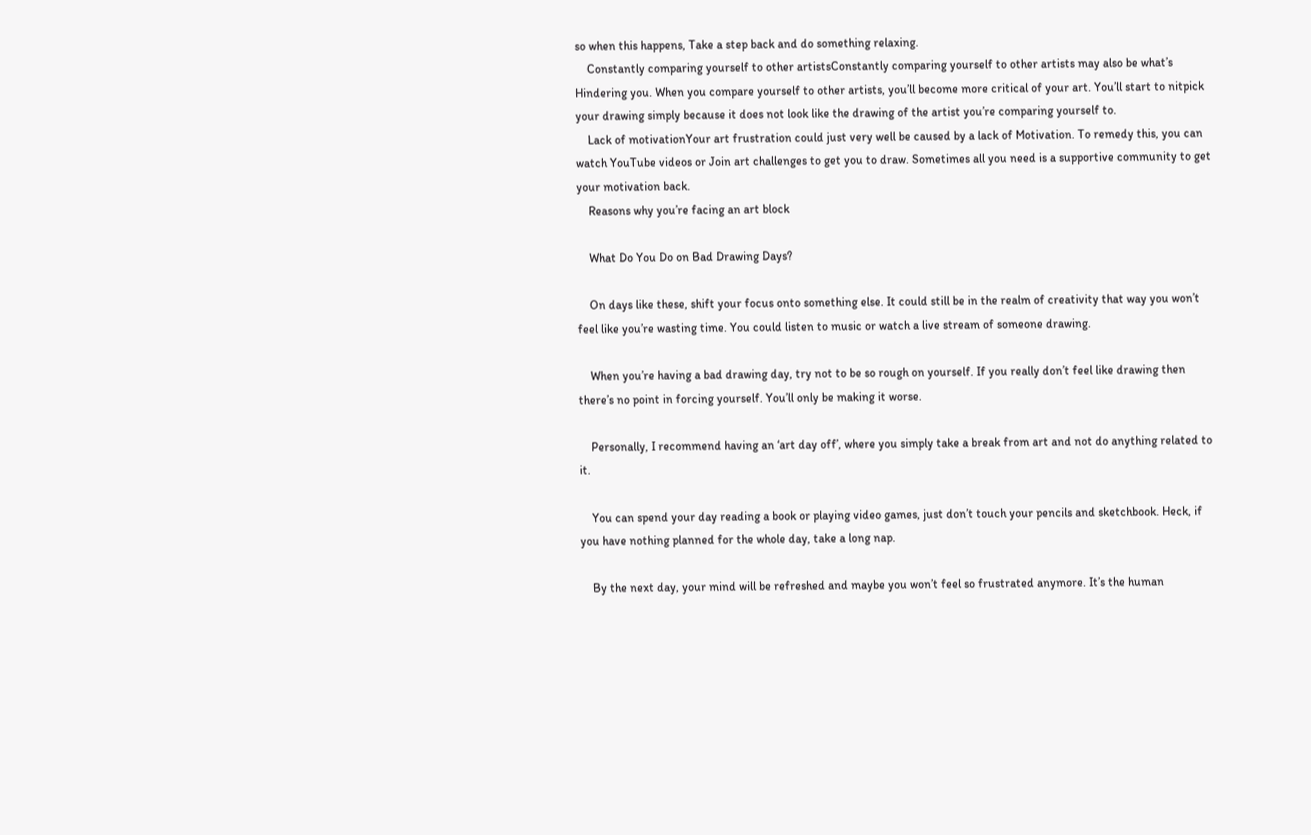so when this happens, Take a step back and do something relaxing.
    Constantly comparing yourself to other artistsConstantly comparing yourself to other artists may also be what’s Hindering you. When you compare yourself to other artists, you’ll become more critical of your art. You’ll start to nitpick your drawing simply because it does not look like the drawing of the artist you’re comparing yourself to.
    Lack of motivationYour art frustration could just very well be caused by a lack of Motivation. To remedy this, you can watch YouTube videos or Join art challenges to get you to draw. Sometimes all you need is a supportive community to get your motivation back.
    Reasons why you’re facing an art block

    What Do You Do on Bad Drawing Days?

    On days like these, shift your focus onto something else. It could still be in the realm of creativity that way you won’t feel like you’re wasting time. You could listen to music or watch a live stream of someone drawing.

    When you’re having a bad drawing day, try not to be so rough on yourself. If you really don’t feel like drawing then there’s no point in forcing yourself. You’ll only be making it worse.

    Personally, I recommend having an ‘art day off’, where you simply take a break from art and not do anything related to it.

    You can spend your day reading a book or playing video games, just don’t touch your pencils and sketchbook. Heck, if you have nothing planned for the whole day, take a long nap.

    By the next day, your mind will be refreshed and maybe you won’t feel so frustrated anymore. It’s the human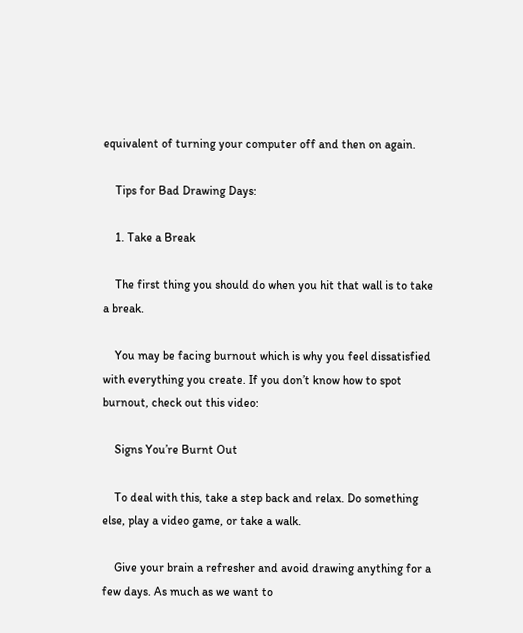equivalent of turning your computer off and then on again.

    Tips for Bad Drawing Days:

    1. Take a Break

    The first thing you should do when you hit that wall is to take a break.

    You may be facing burnout which is why you feel dissatisfied with everything you create. If you don’t know how to spot burnout, check out this video:

    Signs You’re Burnt Out

    To deal with this, take a step back and relax. Do something else, play a video game, or take a walk.

    Give your brain a refresher and avoid drawing anything for a few days. As much as we want to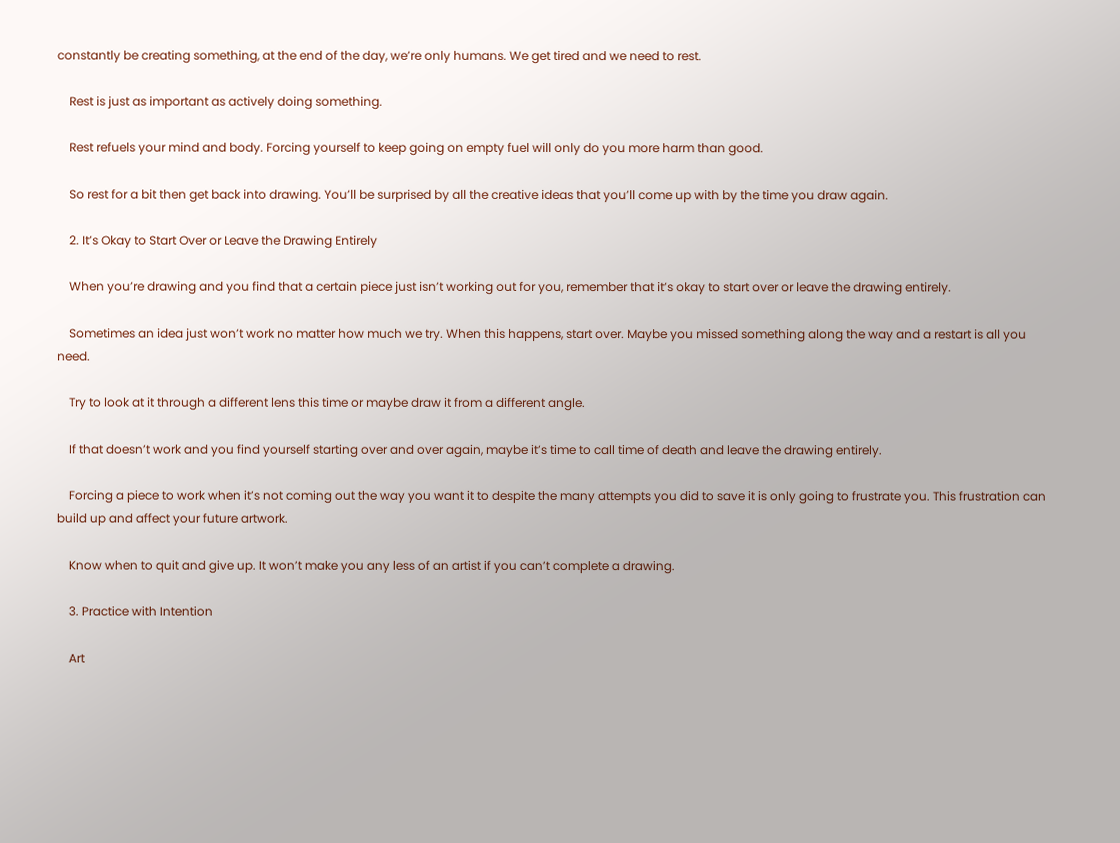constantly be creating something, at the end of the day, we’re only humans. We get tired and we need to rest.

    Rest is just as important as actively doing something.

    Rest refuels your mind and body. Forcing yourself to keep going on empty fuel will only do you more harm than good.

    So rest for a bit then get back into drawing. You’ll be surprised by all the creative ideas that you’ll come up with by the time you draw again.

    2. It’s Okay to Start Over or Leave the Drawing Entirely

    When you’re drawing and you find that a certain piece just isn’t working out for you, remember that it’s okay to start over or leave the drawing entirely.

    Sometimes an idea just won’t work no matter how much we try. When this happens, start over. Maybe you missed something along the way and a restart is all you need.

    Try to look at it through a different lens this time or maybe draw it from a different angle.

    If that doesn’t work and you find yourself starting over and over again, maybe it’s time to call time of death and leave the drawing entirely.

    Forcing a piece to work when it’s not coming out the way you want it to despite the many attempts you did to save it is only going to frustrate you. This frustration can build up and affect your future artwork.

    Know when to quit and give up. It won’t make you any less of an artist if you can’t complete a drawing.

    3. Practice with Intention

    Art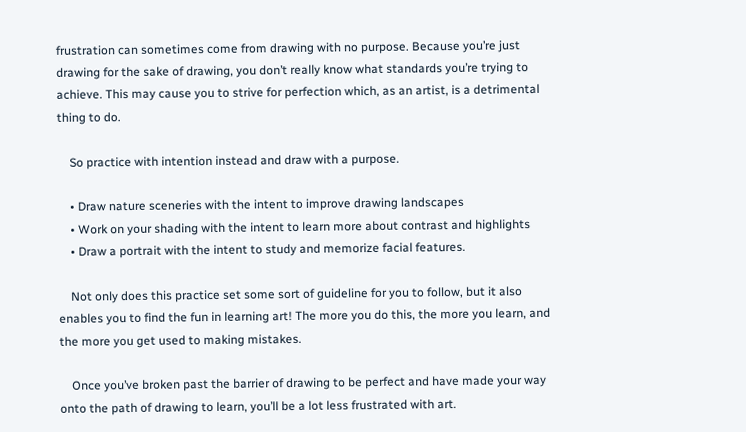frustration can sometimes come from drawing with no purpose. Because you’re just drawing for the sake of drawing, you don’t really know what standards you’re trying to achieve. This may cause you to strive for perfection which, as an artist, is a detrimental thing to do.

    So practice with intention instead and draw with a purpose.

    • Draw nature sceneries with the intent to improve drawing landscapes
    • Work on your shading with the intent to learn more about contrast and highlights
    • Draw a portrait with the intent to study and memorize facial features.

    Not only does this practice set some sort of guideline for you to follow, but it also enables you to find the fun in learning art! The more you do this, the more you learn, and the more you get used to making mistakes.

    Once you’ve broken past the barrier of drawing to be perfect and have made your way onto the path of drawing to learn, you’ll be a lot less frustrated with art.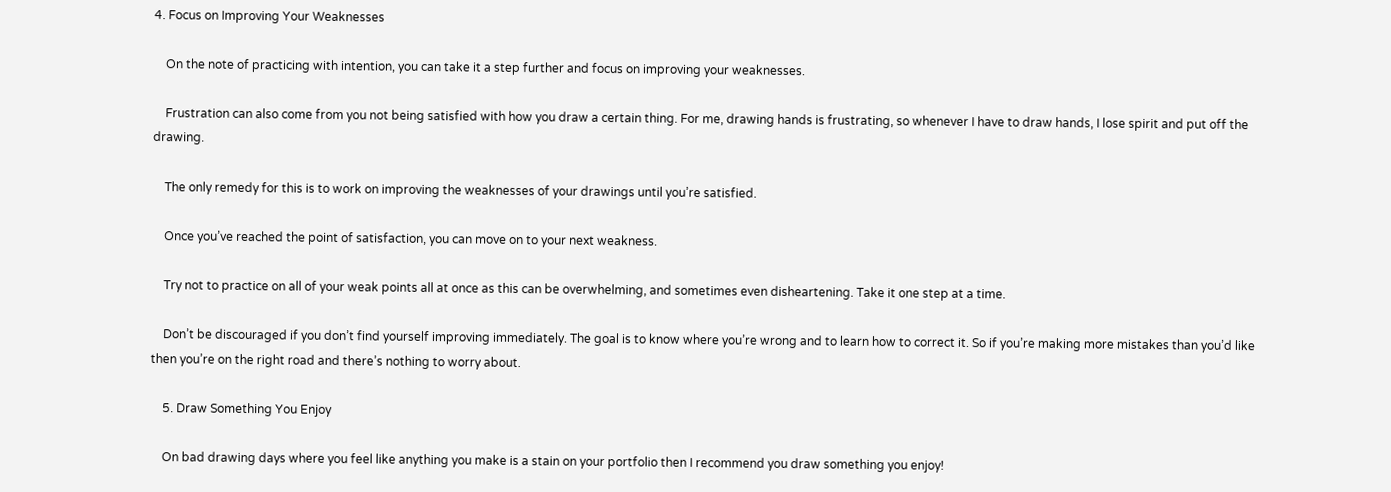4. Focus on Improving Your Weaknesses

    On the note of practicing with intention, you can take it a step further and focus on improving your weaknesses.

    Frustration can also come from you not being satisfied with how you draw a certain thing. For me, drawing hands is frustrating, so whenever I have to draw hands, I lose spirit and put off the drawing.

    The only remedy for this is to work on improving the weaknesses of your drawings until you’re satisfied.

    Once you’ve reached the point of satisfaction, you can move on to your next weakness.

    Try not to practice on all of your weak points all at once as this can be overwhelming, and sometimes even disheartening. Take it one step at a time.

    Don’t be discouraged if you don’t find yourself improving immediately. The goal is to know where you’re wrong and to learn how to correct it. So if you’re making more mistakes than you’d like then you’re on the right road and there’s nothing to worry about.

    5. Draw Something You Enjoy

    On bad drawing days where you feel like anything you make is a stain on your portfolio then I recommend you draw something you enjoy!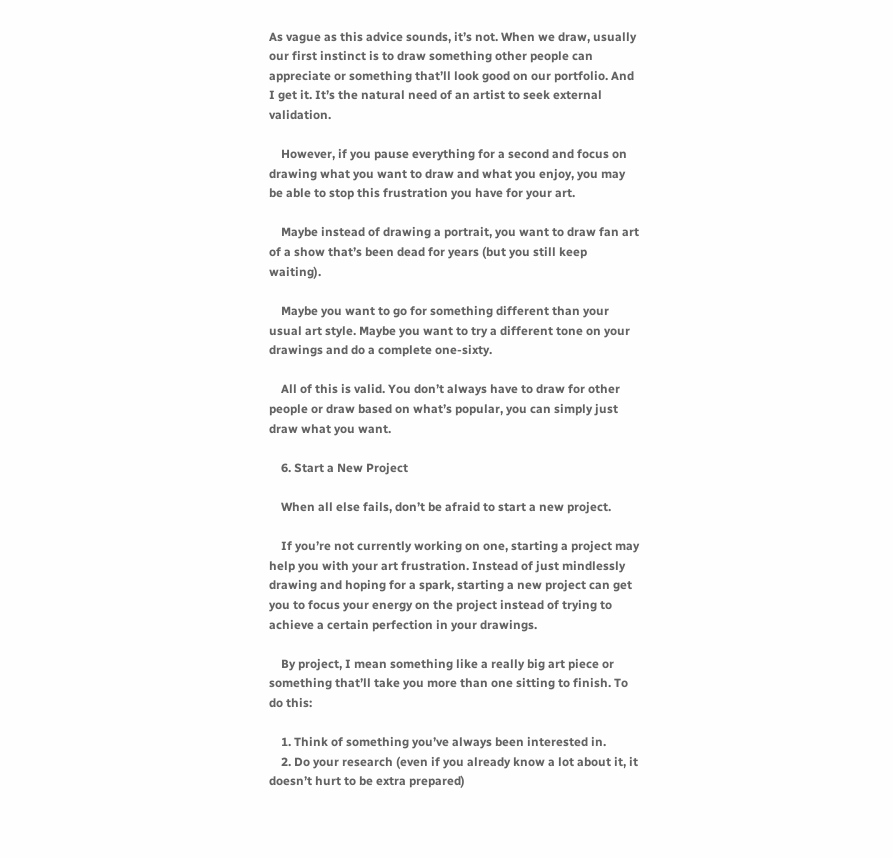As vague as this advice sounds, it’s not. When we draw, usually our first instinct is to draw something other people can appreciate or something that’ll look good on our portfolio. And I get it. It’s the natural need of an artist to seek external validation.

    However, if you pause everything for a second and focus on drawing what you want to draw and what you enjoy, you may be able to stop this frustration you have for your art.

    Maybe instead of drawing a portrait, you want to draw fan art of a show that’s been dead for years (but you still keep waiting).

    Maybe you want to go for something different than your usual art style. Maybe you want to try a different tone on your drawings and do a complete one-sixty.

    All of this is valid. You don’t always have to draw for other people or draw based on what’s popular, you can simply just draw what you want.

    6. Start a New Project

    When all else fails, don’t be afraid to start a new project.

    If you’re not currently working on one, starting a project may help you with your art frustration. Instead of just mindlessly drawing and hoping for a spark, starting a new project can get you to focus your energy on the project instead of trying to achieve a certain perfection in your drawings.

    By project, I mean something like a really big art piece or something that’ll take you more than one sitting to finish. To do this:

    1. Think of something you’ve always been interested in.
    2. Do your research (even if you already know a lot about it, it doesn’t hurt to be extra prepared)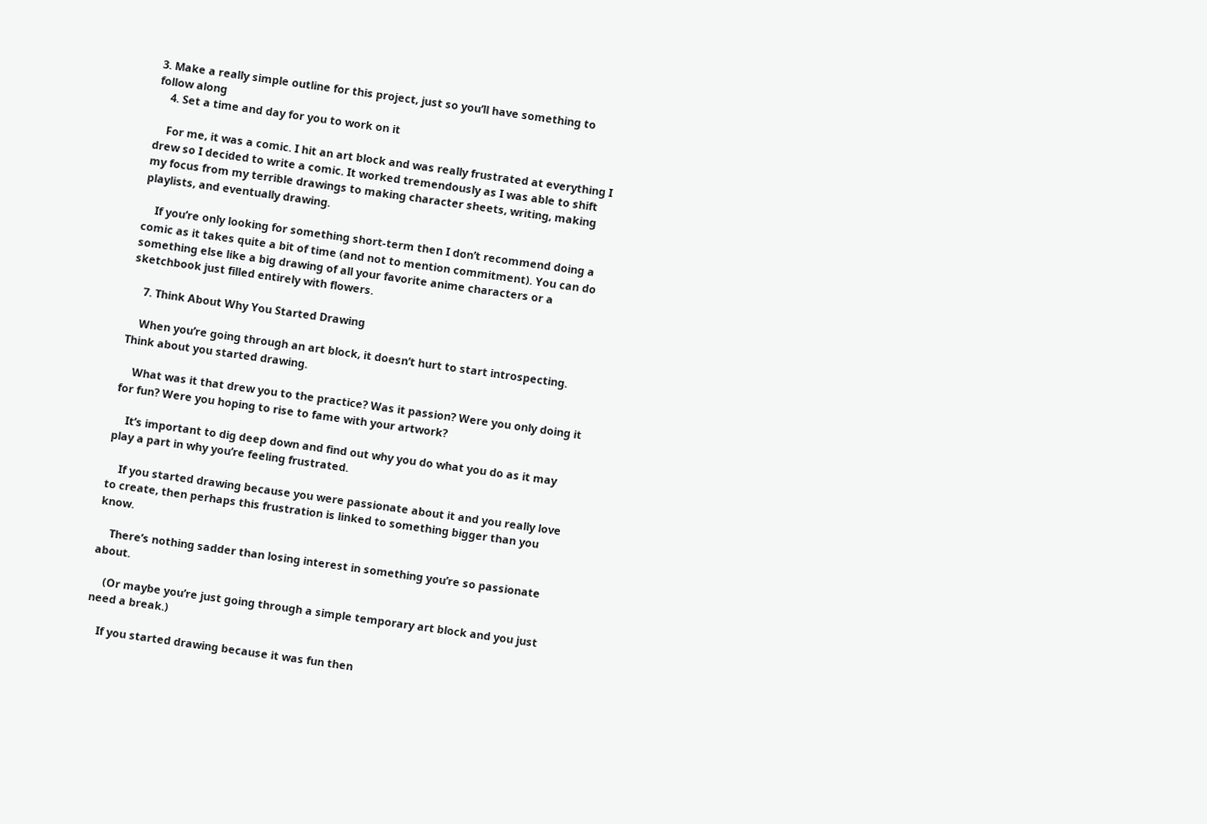3. Make a really simple outline for this project, just so you’ll have something to follow along
    4. Set a time and day for you to work on it

    For me, it was a comic. I hit an art block and was really frustrated at everything I drew so I decided to write a comic. It worked tremendously as I was able to shift my focus from my terrible drawings to making character sheets, writing, making playlists, and eventually drawing.

    If you’re only looking for something short-term then I don’t recommend doing a comic as it takes quite a bit of time (and not to mention commitment). You can do something else like a big drawing of all your favorite anime characters or a sketchbook just filled entirely with flowers.

    7. Think About Why You Started Drawing

    When you’re going through an art block, it doesn’t hurt to start introspecting. Think about you started drawing.

    What was it that drew you to the practice? Was it passion? Were you only doing it for fun? Were you hoping to rise to fame with your artwork?

    It’s important to dig deep down and find out why you do what you do as it may play a part in why you’re feeling frustrated.

    If you started drawing because you were passionate about it and you really love to create, then perhaps this frustration is linked to something bigger than you know.

    There’s nothing sadder than losing interest in something you’re so passionate about.

    (Or maybe you’re just going through a simple temporary art block and you just need a break.)

    If you started drawing because it was fun then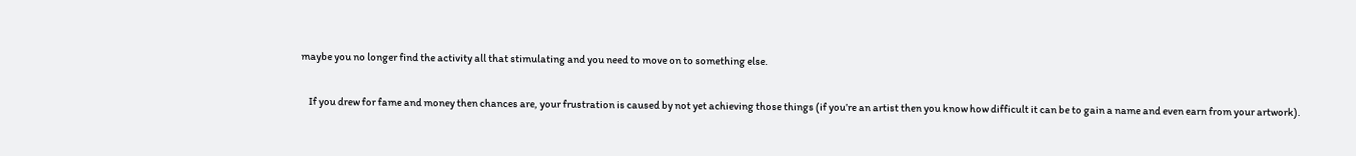maybe you no longer find the activity all that stimulating and you need to move on to something else.

    If you drew for fame and money then chances are, your frustration is caused by not yet achieving those things (if you’re an artist then you know how difficult it can be to gain a name and even earn from your artwork).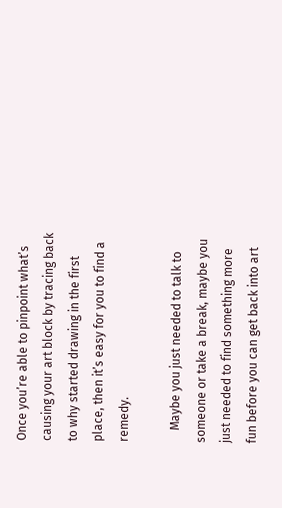Once you’re able to pinpoint what’s causing your art block by tracing back to why started drawing in the first place, then it’s easy for you to find a remedy.

    Maybe you just needed to talk to someone or take a break, maybe you just needed to find something more fun before you can get back into art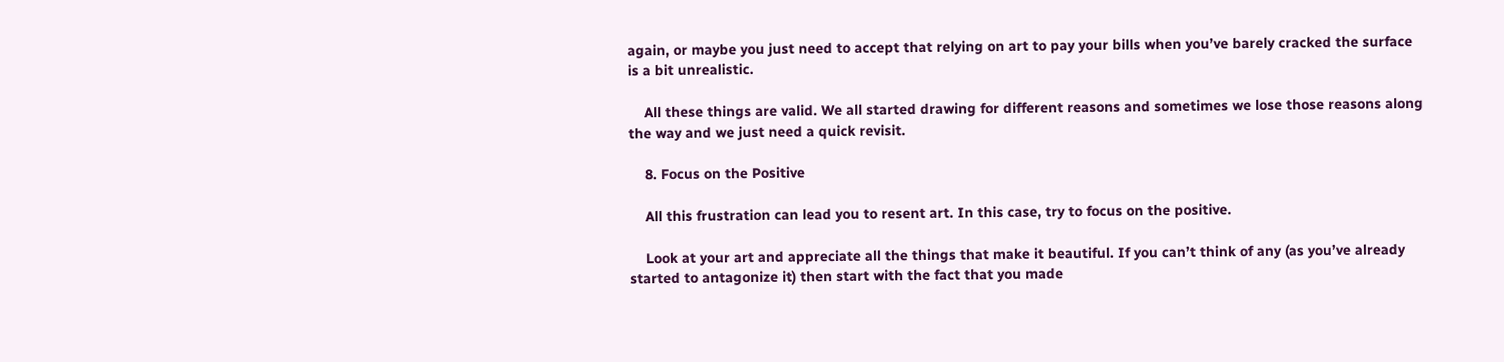again, or maybe you just need to accept that relying on art to pay your bills when you’ve barely cracked the surface is a bit unrealistic.

    All these things are valid. We all started drawing for different reasons and sometimes we lose those reasons along the way and we just need a quick revisit.

    8. Focus on the Positive

    All this frustration can lead you to resent art. In this case, try to focus on the positive.

    Look at your art and appreciate all the things that make it beautiful. If you can’t think of any (as you’ve already started to antagonize it) then start with the fact that you made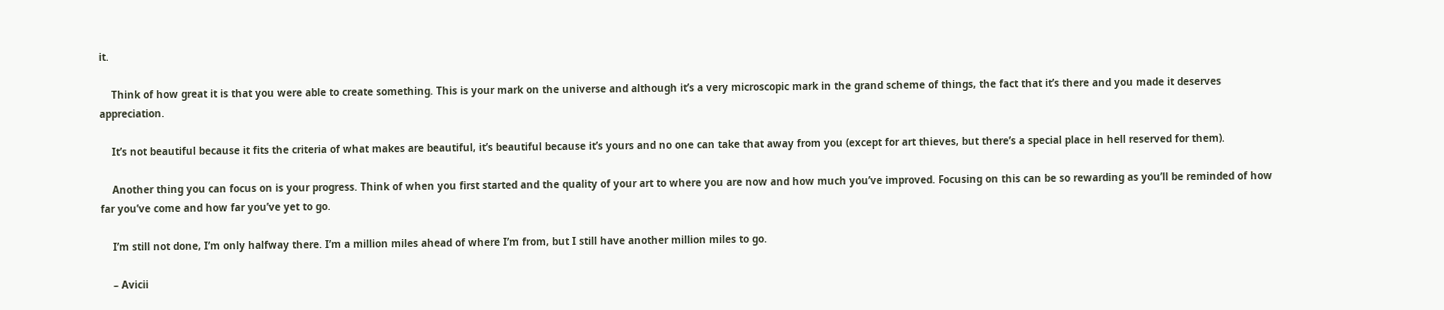it.

    Think of how great it is that you were able to create something. This is your mark on the universe and although it’s a very microscopic mark in the grand scheme of things, the fact that it’s there and you made it deserves appreciation.

    It’s not beautiful because it fits the criteria of what makes are beautiful, it’s beautiful because it’s yours and no one can take that away from you (except for art thieves, but there’s a special place in hell reserved for them).

    Another thing you can focus on is your progress. Think of when you first started and the quality of your art to where you are now and how much you’ve improved. Focusing on this can be so rewarding as you’ll be reminded of how far you’ve come and how far you’ve yet to go.

    I’m still not done, I’m only halfway there. I’m a million miles ahead of where I’m from, but I still have another million miles to go.

    – Avicii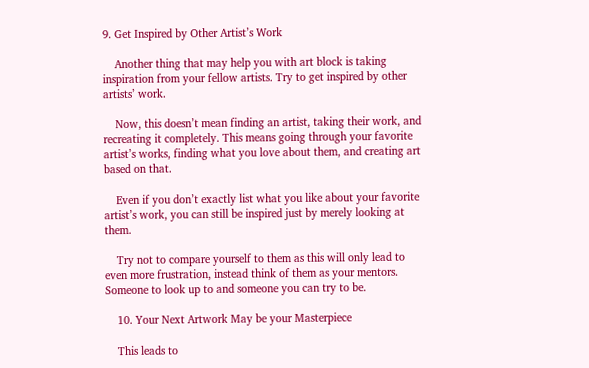9. Get Inspired by Other Artist’s Work

    Another thing that may help you with art block is taking inspiration from your fellow artists. Try to get inspired by other artists’ work.

    Now, this doesn’t mean finding an artist, taking their work, and recreating it completely. This means going through your favorite artist’s works, finding what you love about them, and creating art based on that.

    Even if you don’t exactly list what you like about your favorite artist’s work, you can still be inspired just by merely looking at them.

    Try not to compare yourself to them as this will only lead to even more frustration, instead think of them as your mentors. Someone to look up to and someone you can try to be.

    10. Your Next Artwork May be your Masterpiece

    This leads to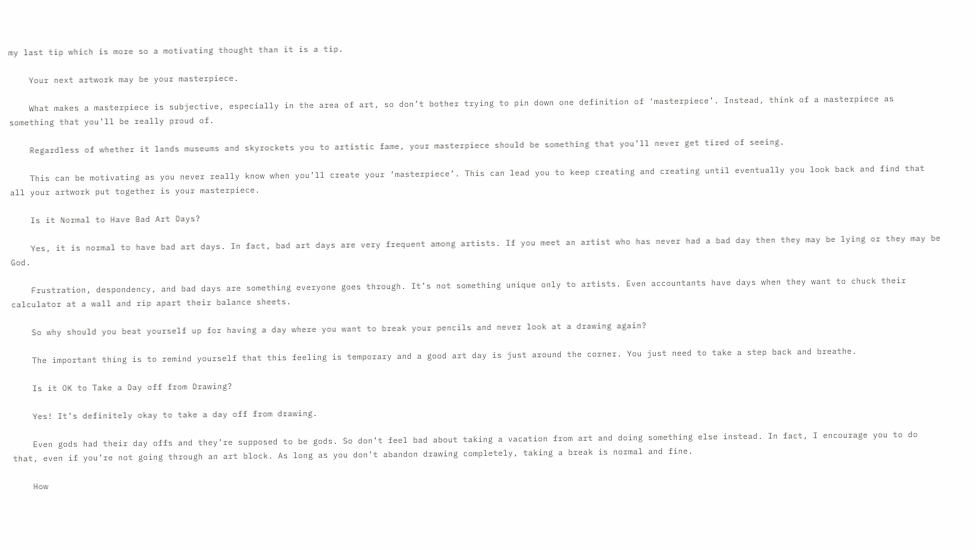my last tip which is more so a motivating thought than it is a tip.

    Your next artwork may be your masterpiece.

    What makes a masterpiece is subjective, especially in the area of art, so don’t bother trying to pin down one definition of ‘masterpiece’. Instead, think of a masterpiece as something that you’ll be really proud of.

    Regardless of whether it lands museums and skyrockets you to artistic fame, your masterpiece should be something that you’ll never get tired of seeing.

    This can be motivating as you never really know when you’ll create your ‘masterpiece’. This can lead you to keep creating and creating until eventually you look back and find that all your artwork put together is your masterpiece.

    Is it Normal to Have Bad Art Days?

    Yes, it is normal to have bad art days. In fact, bad art days are very frequent among artists. If you meet an artist who has never had a bad day then they may be lying or they may be God.

    Frustration, despondency, and bad days are something everyone goes through. It’s not something unique only to artists. Even accountants have days when they want to chuck their calculator at a wall and rip apart their balance sheets.

    So why should you beat yourself up for having a day where you want to break your pencils and never look at a drawing again?

    The important thing is to remind yourself that this feeling is temporary and a good art day is just around the corner. You just need to take a step back and breathe.

    Is it OK to Take a Day off from Drawing?

    Yes! It’s definitely okay to take a day off from drawing.

    Even gods had their day offs and they’re supposed to be gods. So don’t feel bad about taking a vacation from art and doing something else instead. In fact, I encourage you to do that, even if you’re not going through an art block. As long as you don’t abandon drawing completely, taking a break is normal and fine.

    How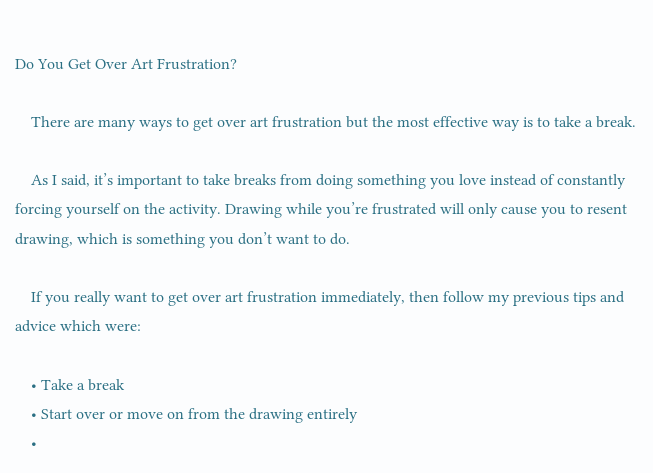Do You Get Over Art Frustration?

    There are many ways to get over art frustration but the most effective way is to take a break.

    As I said, it’s important to take breaks from doing something you love instead of constantly forcing yourself on the activity. Drawing while you’re frustrated will only cause you to resent drawing, which is something you don’t want to do.

    If you really want to get over art frustration immediately, then follow my previous tips and advice which were:

    • Take a break
    • Start over or move on from the drawing entirely
    •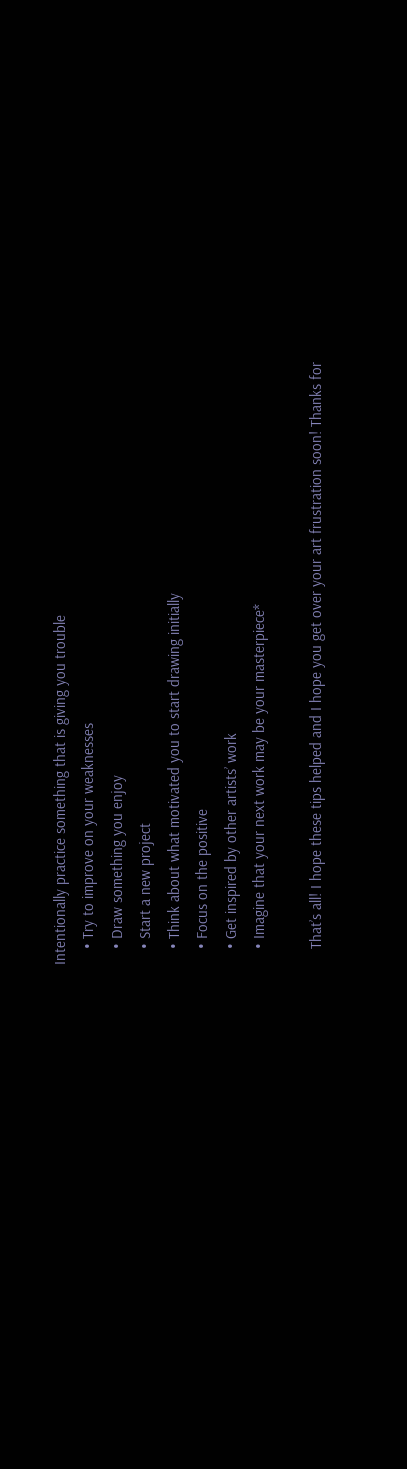Intentionally practice something that is giving you trouble
    • Try to improve on your weaknesses
    • Draw something you enjoy
    • Start a new project
    • Think about what motivated you to start drawing initially
    • Focus on the positive
    • Get inspired by other artists’ work
    • Imagine that your next work may be your masterpiece*

    That’s all! I hope these tips helped and I hope you get over your art frustration soon! Thanks for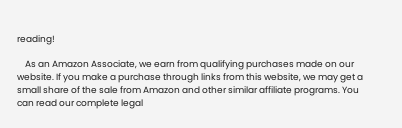reading!

    As an Amazon Associate, we earn from qualifying purchases made on our website. If you make a purchase through links from this website, we may get a small share of the sale from Amazon and other similar affiliate programs. You can read our complete legal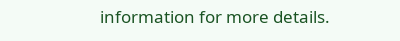information for more details.